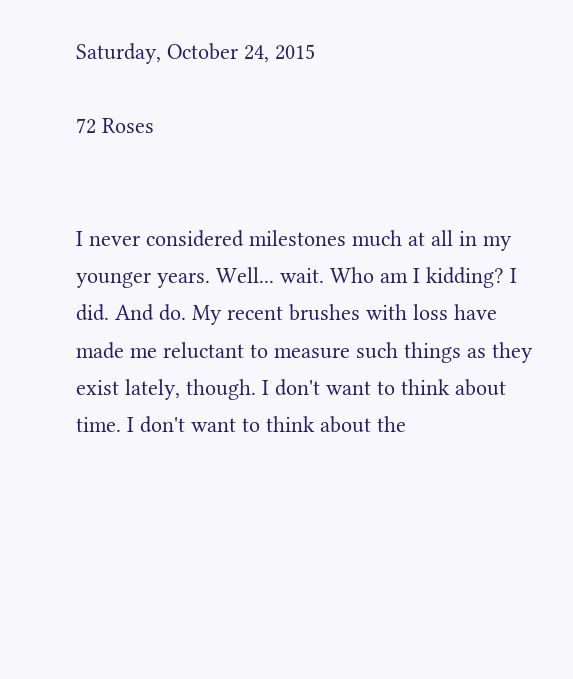Saturday, October 24, 2015

72 Roses


I never considered milestones much at all in my younger years. Well... wait. Who am I kidding? I did. And do. My recent brushes with loss have made me reluctant to measure such things as they exist lately, though. I don't want to think about time. I don't want to think about the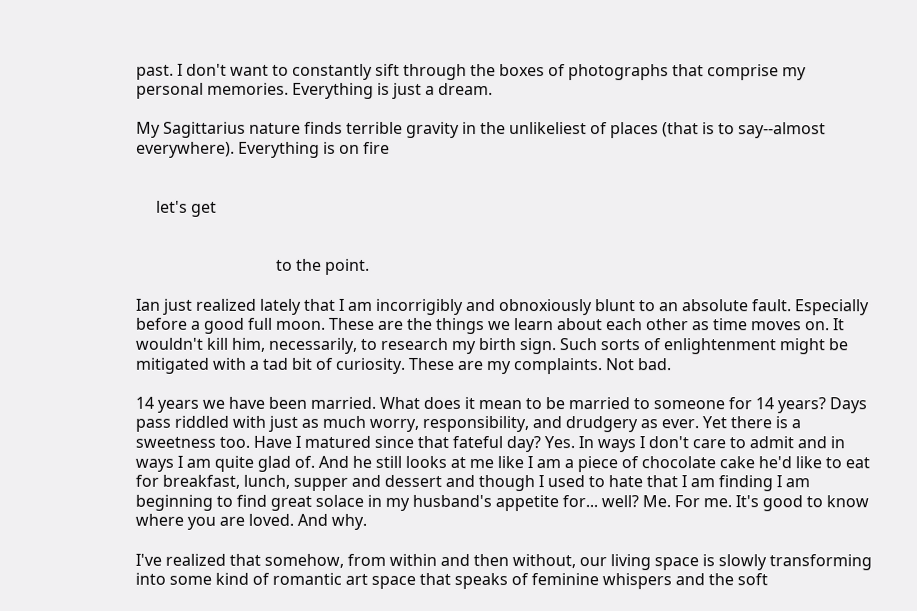past. I don't want to constantly sift through the boxes of photographs that comprise my personal memories. Everything is just a dream.

My Sagittarius nature finds terrible gravity in the unlikeliest of places (that is to say--almost everywhere). Everything is on fire


     let's get


                                   to the point.

Ian just realized lately that I am incorrigibly and obnoxiously blunt to an absolute fault. Especially before a good full moon. These are the things we learn about each other as time moves on. It wouldn't kill him, necessarily, to research my birth sign. Such sorts of enlightenment might be mitigated with a tad bit of curiosity. These are my complaints. Not bad.

14 years we have been married. What does it mean to be married to someone for 14 years? Days pass riddled with just as much worry, responsibility, and drudgery as ever. Yet there is a sweetness too. Have I matured since that fateful day? Yes. In ways I don't care to admit and in ways I am quite glad of. And he still looks at me like I am a piece of chocolate cake he'd like to eat for breakfast, lunch, supper and dessert and though I used to hate that I am finding I am beginning to find great solace in my husband's appetite for... well? Me. For me. It's good to know where you are loved. And why.

I've realized that somehow, from within and then without, our living space is slowly transforming into some kind of romantic art space that speaks of feminine whispers and the soft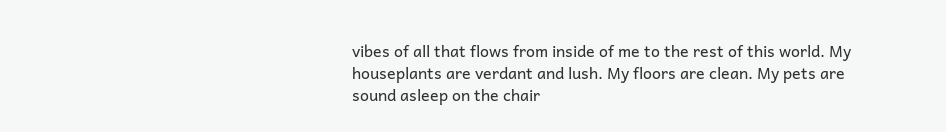vibes of all that flows from inside of me to the rest of this world. My houseplants are verdant and lush. My floors are clean. My pets are sound asleep on the chair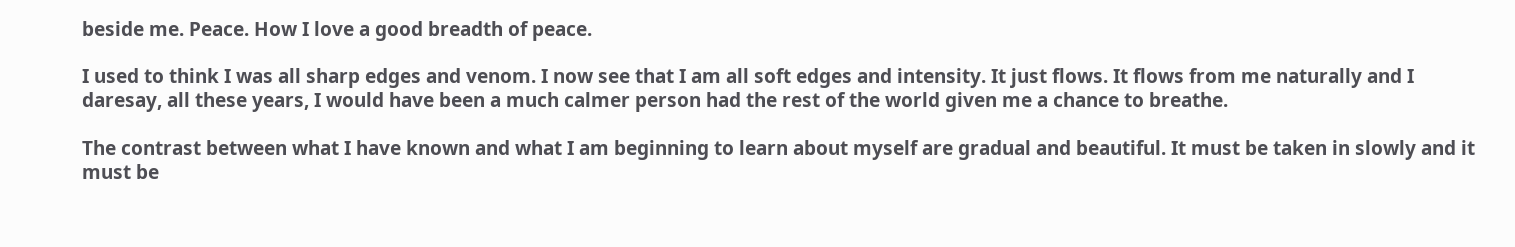beside me. Peace. How I love a good breadth of peace.

I used to think I was all sharp edges and venom. I now see that I am all soft edges and intensity. It just flows. It flows from me naturally and I daresay, all these years, I would have been a much calmer person had the rest of the world given me a chance to breathe.

The contrast between what I have known and what I am beginning to learn about myself are gradual and beautiful. It must be taken in slowly and it must be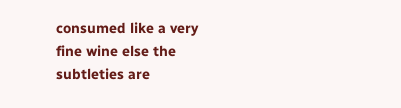consumed like a very fine wine else the subtleties are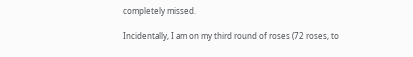completely missed.

Incidentally, I am on my third round of roses (72 roses, to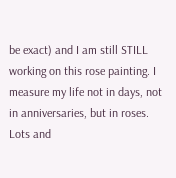be exact) and I am still STILL working on this rose painting. I measure my life not in days, not in anniversaries, but in roses. Lots and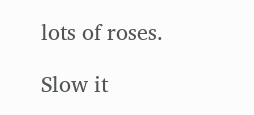lots of roses.

Slow it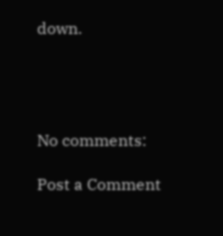down.




No comments:

Post a Comment